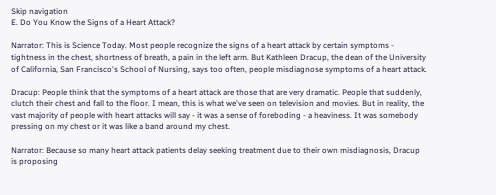Skip navigation
E. Do You Know the Signs of a Heart Attack?

Narrator: This is Science Today. Most people recognize the signs of a heart attack by certain symptoms - tightness in the chest, shortness of breath, a pain in the left arm. But Kathleen Dracup, the dean of the University of California, San Francisco's School of Nursing, says too often, people misdiagnose symptoms of a heart attack.

Dracup: People think that the symptoms of a heart attack are those that are very dramatic. People that suddenly, clutch their chest and fall to the floor. I mean, this is what we've seen on television and movies. But in reality, the vast majority of people with heart attacks will say - it was a sense of foreboding - a heaviness. It was somebody pressing on my chest or it was like a band around my chest.

Narrator: Because so many heart attack patients delay seeking treatment due to their own misdiagnosis, Dracup is proposing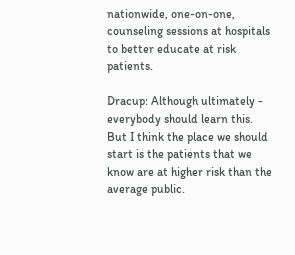nationwide, one-on-one, counseling sessions at hospitals to better educate at risk patients.

Dracup: Although ultimately - everybody should learn this. But I think the place we should start is the patients that we know are at higher risk than the average public.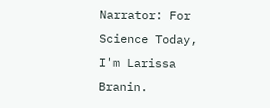Narrator: For Science Today, I'm Larissa Branin.